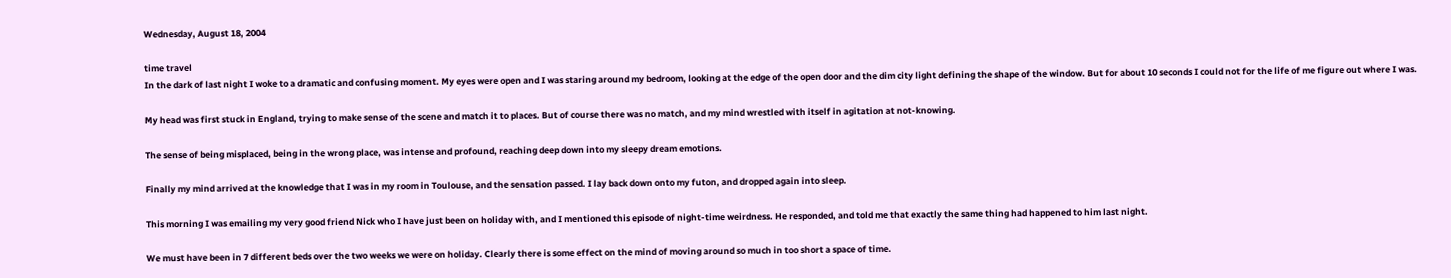Wednesday, August 18, 2004

time travel
In the dark of last night I woke to a dramatic and confusing moment. My eyes were open and I was staring around my bedroom, looking at the edge of the open door and the dim city light defining the shape of the window. But for about 10 seconds I could not for the life of me figure out where I was.

My head was first stuck in England, trying to make sense of the scene and match it to places. But of course there was no match, and my mind wrestled with itself in agitation at not-knowing.

The sense of being misplaced, being in the wrong place, was intense and profound, reaching deep down into my sleepy dream emotions.

Finally my mind arrived at the knowledge that I was in my room in Toulouse, and the sensation passed. I lay back down onto my futon, and dropped again into sleep.

This morning I was emailing my very good friend Nick who I have just been on holiday with, and I mentioned this episode of night-time weirdness. He responded, and told me that exactly the same thing had happened to him last night.

We must have been in 7 different beds over the two weeks we were on holiday. Clearly there is some effect on the mind of moving around so much in too short a space of time.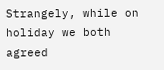Strangely, while on holiday we both agreed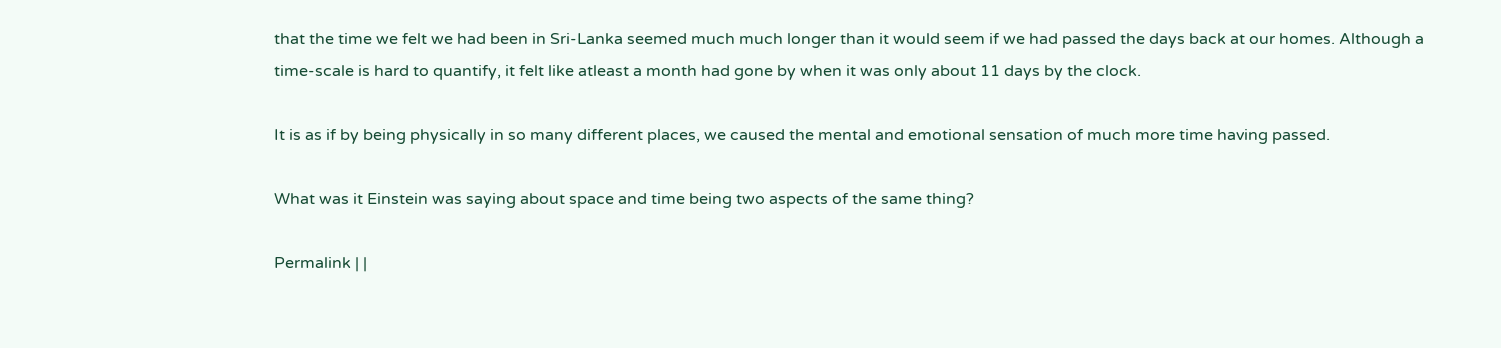that the time we felt we had been in Sri-Lanka seemed much much longer than it would seem if we had passed the days back at our homes. Although a time-scale is hard to quantify, it felt like atleast a month had gone by when it was only about 11 days by the clock.

It is as if by being physically in so many different places, we caused the mental and emotional sensation of much more time having passed.

What was it Einstein was saying about space and time being two aspects of the same thing?

Permalink | |